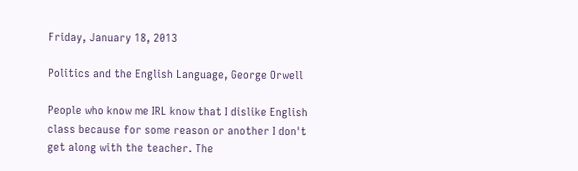Friday, January 18, 2013

Politics and the English Language, George Orwell

People who know me IRL know that I dislike English class because for some reason or another I don't get along with the teacher. The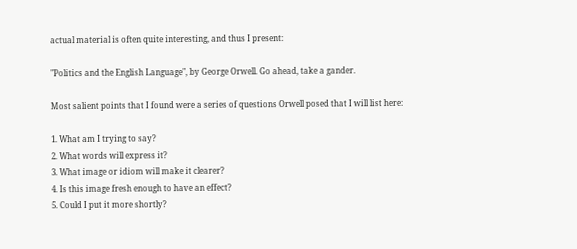actual material is often quite interesting, and thus I present:

"Politics and the English Language", by George Orwell. Go ahead, take a gander.

Most salient points that I found were a series of questions Orwell posed that I will list here:

1. What am I trying to say?
2. What words will express it?
3. What image or idiom will make it clearer?
4. Is this image fresh enough to have an effect?
5. Could I put it more shortly?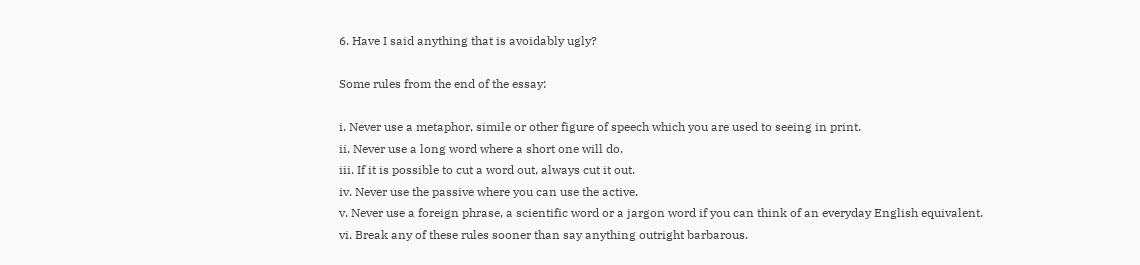6. Have I said anything that is avoidably ugly?

Some rules from the end of the essay:

i. Never use a metaphor, simile or other figure of speech which you are used to seeing in print.
ii. Never use a long word where a short one will do.
iii. If it is possible to cut a word out, always cut it out.
iv. Never use the passive where you can use the active.
v. Never use a foreign phrase, a scientific word or a jargon word if you can think of an everyday English equivalent.
vi. Break any of these rules sooner than say anything outright barbarous.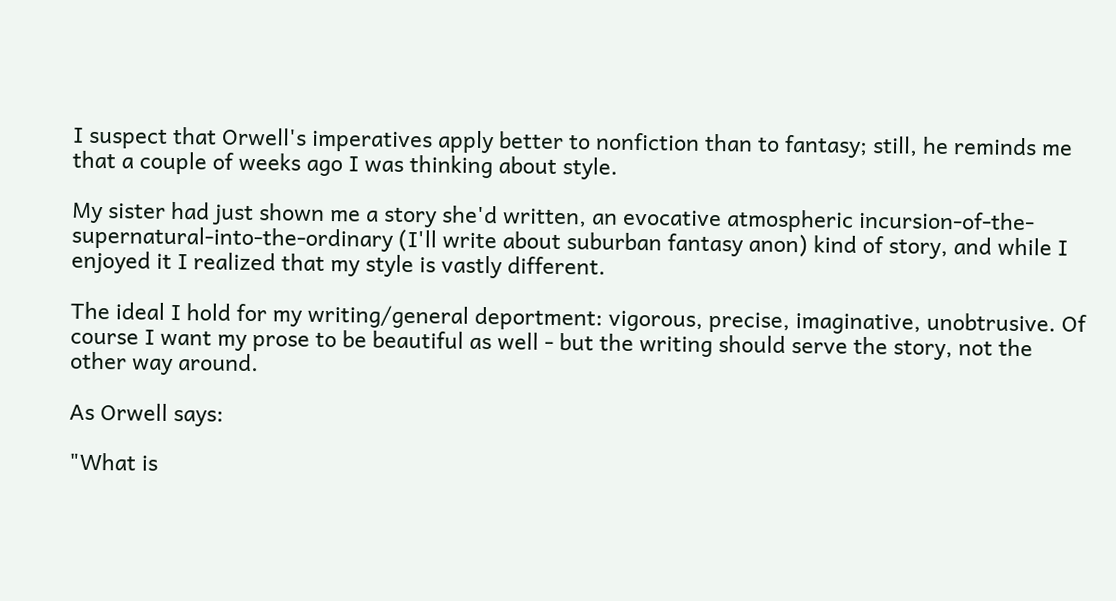I suspect that Orwell's imperatives apply better to nonfiction than to fantasy; still, he reminds me that a couple of weeks ago I was thinking about style.

My sister had just shown me a story she'd written, an evocative atmospheric incursion-of-the-supernatural-into-the-ordinary (I'll write about suburban fantasy anon) kind of story, and while I enjoyed it I realized that my style is vastly different.

The ideal I hold for my writing/general deportment: vigorous, precise, imaginative, unobtrusive. Of course I want my prose to be beautiful as well - but the writing should serve the story, not the other way around.

As Orwell says:

"What is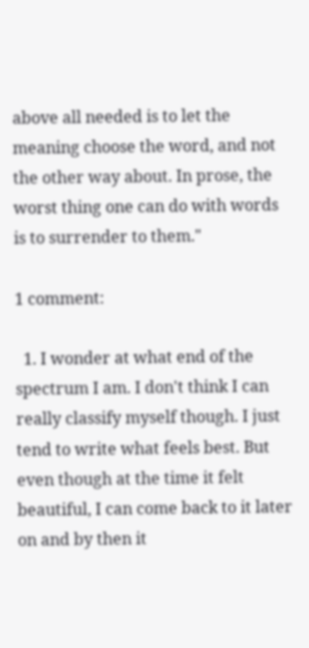above all needed is to let the meaning choose the word, and not the other way about. In prose, the worst thing one can do with words is to surrender to them."

1 comment:

  1. I wonder at what end of the spectrum I am. I don't think I can really classify myself though. I just tend to write what feels best. But even though at the time it felt beautiful, I can come back to it later on and by then it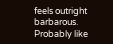feels outright barbarous. Probably like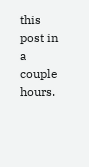this post in a couple hours.